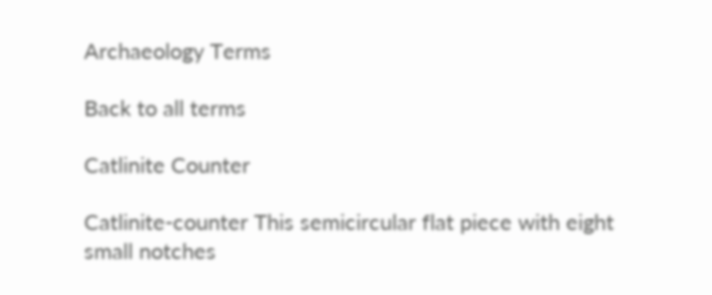Archaeology Terms

Back to all terms

Catlinite Counter

Catlinite-counter This semicircular flat piece with eight small notches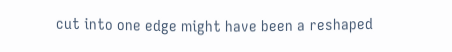cut into one edge might have been a reshaped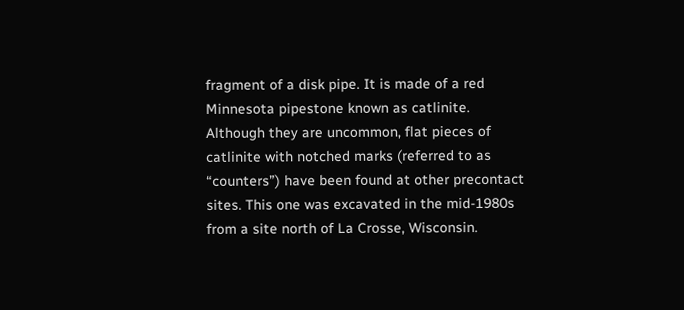fragment of a disk pipe. It is made of a red Minnesota pipestone known as catlinite. Although they are uncommon, flat pieces of catlinite with notched marks (referred to as “counters”) have been found at other precontact sites. This one was excavated in the mid-1980s from a site north of La Crosse, Wisconsin.